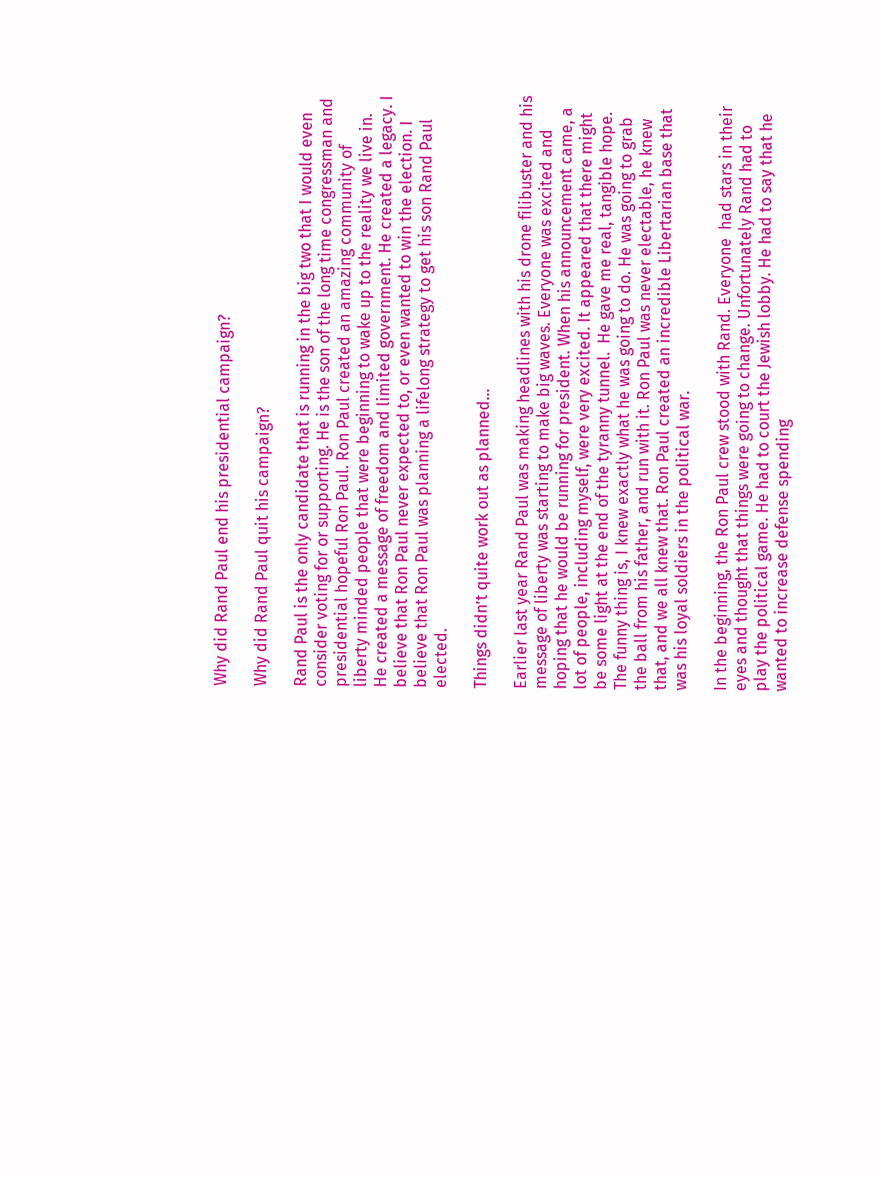Why did Rand Paul end his presidential campaign?

Why did Rand Paul quit his campaign?

Rand Paul is the only candidate that is running in the big two that I would even consider voting for or supporting. He is the son of the long time congressman and presidential hopeful Ron Paul. Ron Paul created an amazing community of liberty minded people that were beginning to wake up to the reality we live in. He created a message of freedom and limited government. He created a legacy. I believe that Ron Paul never expected to, or even wanted to win the election. I believe that Ron Paul was planning a lifelong strategy to get his son Rand Paul elected.

Things didn’t quite work out as planned…

Earlier last year Rand Paul was making headlines with his drone filibuster and his message of liberty was starting to make big waves. Everyone was excited and hoping that he would be running for president. When his announcement came, a lot of people, including myself, were very excited. It appeared that there might be some light at the end of the tyranny tunnel.  He gave me real, tangible hope. The funny thing is, I knew exactly what he was going to do. He was going to grab the ball from his father, and run with it. Ron Paul was never electable, he knew that, and we all knew that. Ron Paul created an incredible Libertarian base that was his loyal soldiers in the political war.

In the beginning, the Ron Paul crew stood with Rand. Everyone  had stars in their eyes and thought that things were going to change. Unfortunately Rand had to play the political game. He had to court the Jewish lobby. He had to say that he wanted to increase defense spending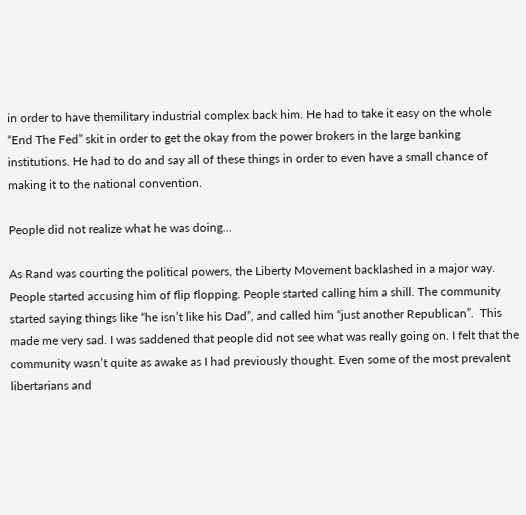in order to have themilitary industrial complex back him. He had to take it easy on the whole “End The Fed” skit in order to get the okay from the power brokers in the large banking institutions. He had to do and say all of these things in order to even have a small chance of making it to the national convention.

People did not realize what he was doing…

As Rand was courting the political powers, the Liberty Movement backlashed in a major way. People started accusing him of flip flopping. People started calling him a shill. The community started saying things like “he isn’t like his Dad”, and called him “just another Republican”.  This made me very sad. I was saddened that people did not see what was really going on. I felt that the community wasn’t quite as awake as I had previously thought. Even some of the most prevalent libertarians and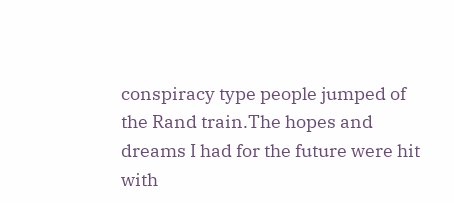conspiracy type people jumped of the Rand train.The hopes and dreams I had for the future were hit with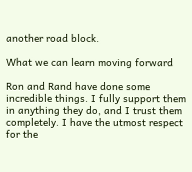another road block.

What we can learn moving forward

Ron and Rand have done some incredible things. I fully support them in anything they do, and I trust them completely. I have the utmost respect for the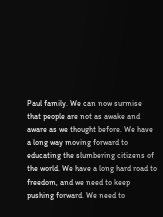Paul family. We can now surmise that people are not as awake and aware as we thought before. We have a long way moving forward to educating the slumbering citizens of the world. We have a long hard road to freedom, and we need to keep pushing forward. We need to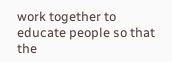work together to educate people so that the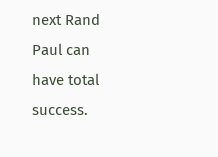next Rand Paul can have total success.